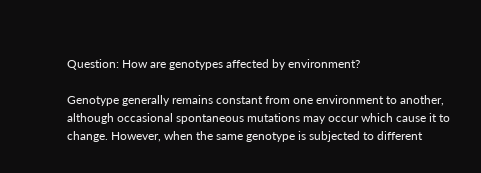Question: How are genotypes affected by environment?

Genotype generally remains constant from one environment to another, although occasional spontaneous mutations may occur which cause it to change. However, when the same genotype is subjected to different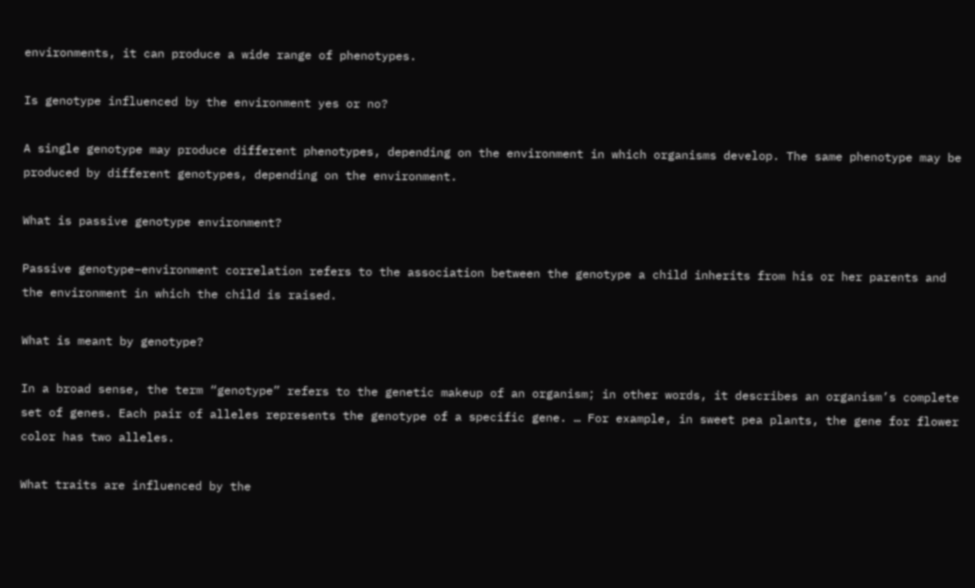environments, it can produce a wide range of phenotypes.

Is genotype influenced by the environment yes or no?

A single genotype may produce different phenotypes, depending on the environment in which organisms develop. The same phenotype may be produced by different genotypes, depending on the environment.

What is passive genotype environment?

Passive genotype–environment correlation refers to the association between the genotype a child inherits from his or her parents and the environment in which the child is raised.

What is meant by genotype?

In a broad sense, the term “genotype” refers to the genetic makeup of an organism; in other words, it describes an organism’s complete set of genes. Each pair of alleles represents the genotype of a specific gene. … For example, in sweet pea plants, the gene for flower color has two alleles.

What traits are influenced by the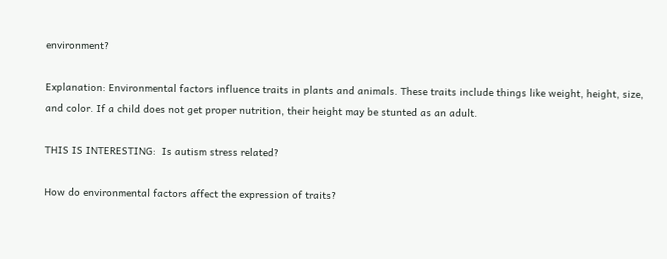environment?

Explanation: Environmental factors influence traits in plants and animals. These traits include things like weight, height, size, and color. If a child does not get proper nutrition, their height may be stunted as an adult.

THIS IS INTERESTING:  Is autism stress related?

How do environmental factors affect the expression of traits?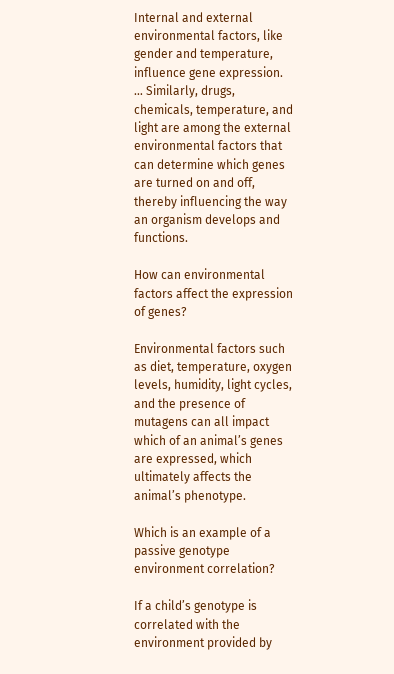Internal and external environmental factors, like gender and temperature, influence gene expression. … Similarly, drugs, chemicals, temperature, and light are among the external environmental factors that can determine which genes are turned on and off, thereby influencing the way an organism develops and functions.

How can environmental factors affect the expression of genes?

Environmental factors such as diet, temperature, oxygen levels, humidity, light cycles, and the presence of mutagens can all impact which of an animal’s genes are expressed, which ultimately affects the animal’s phenotype.

Which is an example of a passive genotype environment correlation?

If a child’s genotype is correlated with the environment provided by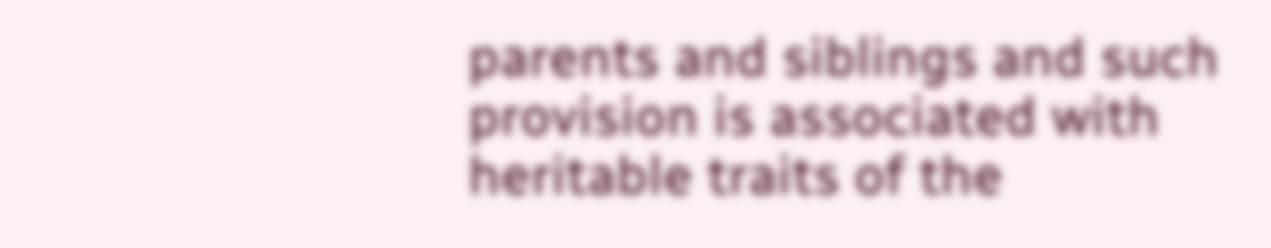parents and siblings and such provision is associated with heritable traits of the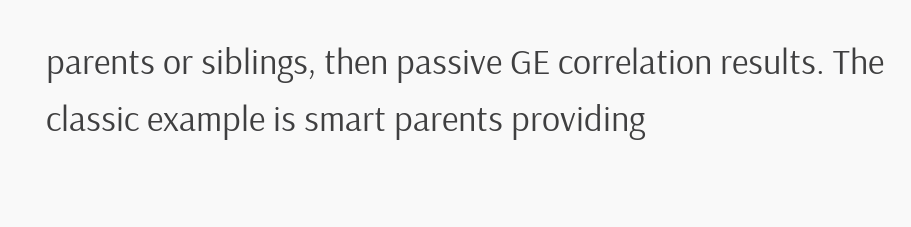parents or siblings, then passive GE correlation results. The classic example is smart parents providing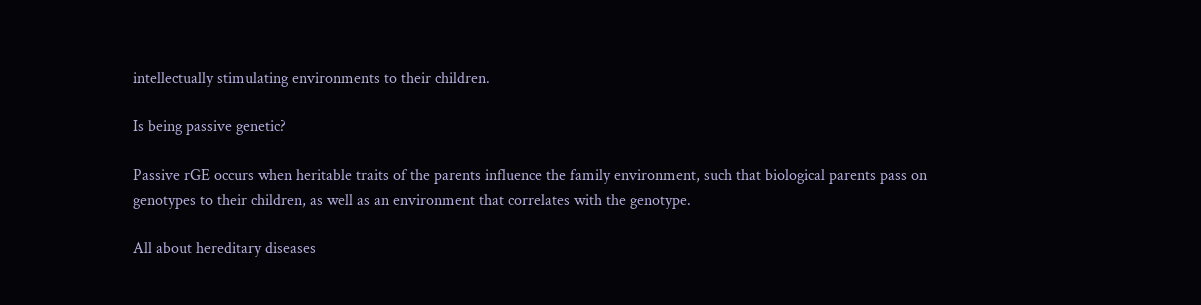intellectually stimulating environments to their children.

Is being passive genetic?

Passive rGE occurs when heritable traits of the parents influence the family environment, such that biological parents pass on genotypes to their children, as well as an environment that correlates with the genotype.

All about hereditary diseases